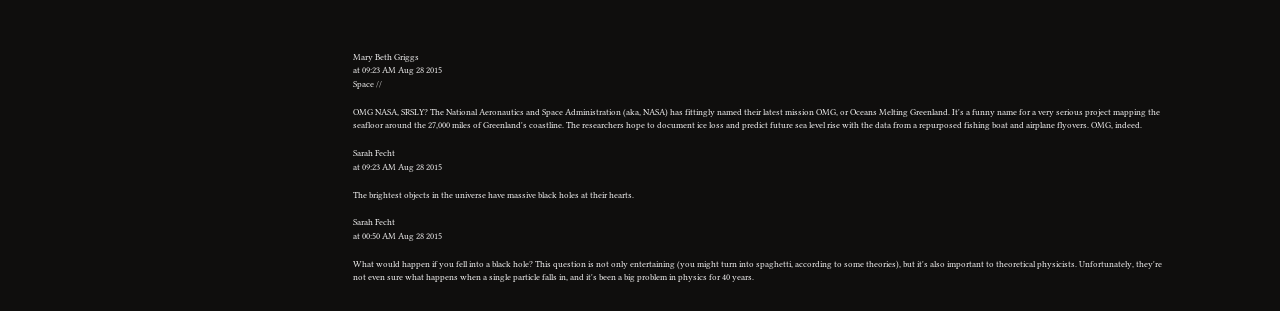Mary Beth Griggs
at 09:23 AM Aug 28 2015
Space //

OMG NASA, SRSLY? The National Aeronautics and Space Administration (aka, NASA) has fittingly named their latest mission OMG, or Oceans Melting Greenland. It's a funny name for a very serious project mapping the seafloor around the 27,000 miles of Greenland's coastline. The researchers hope to document ice loss and predict future sea level rise with the data from a repurposed fishing boat and airplane flyovers. OMG, indeed.

Sarah Fecht
at 09:23 AM Aug 28 2015

The brightest objects in the universe have massive black holes at their hearts.

Sarah Fecht
at 00:50 AM Aug 28 2015

What would happen if you fell into a black hole? This question is not only entertaining (you might turn into spaghetti, according to some theories), but it's also important to theoretical physicists. Unfortunately, they're not even sure what happens when a single particle falls in, and it's been a big problem in physics for 40 years.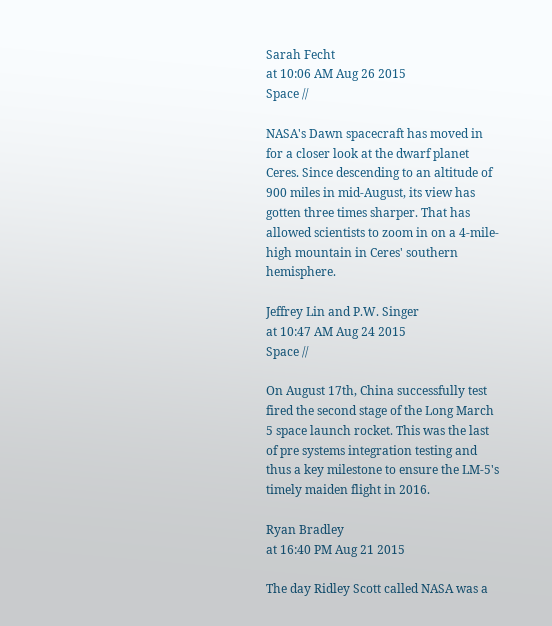Sarah Fecht
at 10:06 AM Aug 26 2015
Space //

NASA's Dawn spacecraft has moved in for a closer look at the dwarf planet Ceres. Since descending to an altitude of 900 miles in mid-August, its view has gotten three times sharper. That has allowed scientists to zoom in on a 4-mile-high mountain in Ceres' southern hemisphere.

Jeffrey Lin and P.W. Singer
at 10:47 AM Aug 24 2015
Space //

On August 17th, China successfully test fired the second stage of the Long March 5 space launch rocket. This was the last of pre systems integration testing and thus a key milestone to ensure the LM-5's timely maiden flight in 2016.

Ryan Bradley
at 16:40 PM Aug 21 2015

The day Ridley Scott called NASA was a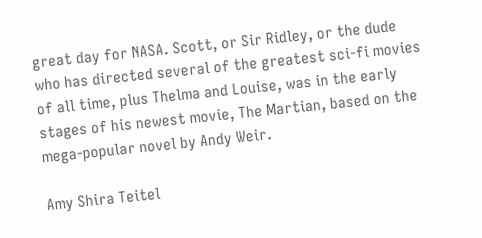great day for NASA. Scott, or Sir Ridley, or the dude who has directed several of the greatest sci-fi movies of all time, plus Thelma and Louise, was in the early stages of his newest movie, The Martian, based on the mega-popular novel by Andy Weir.

Amy Shira Teitel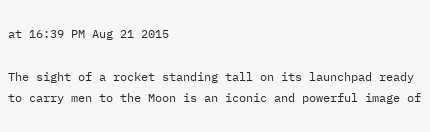at 16:39 PM Aug 21 2015

The sight of a rocket standing tall on its launchpad ready to carry men to the Moon is an iconic and powerful image of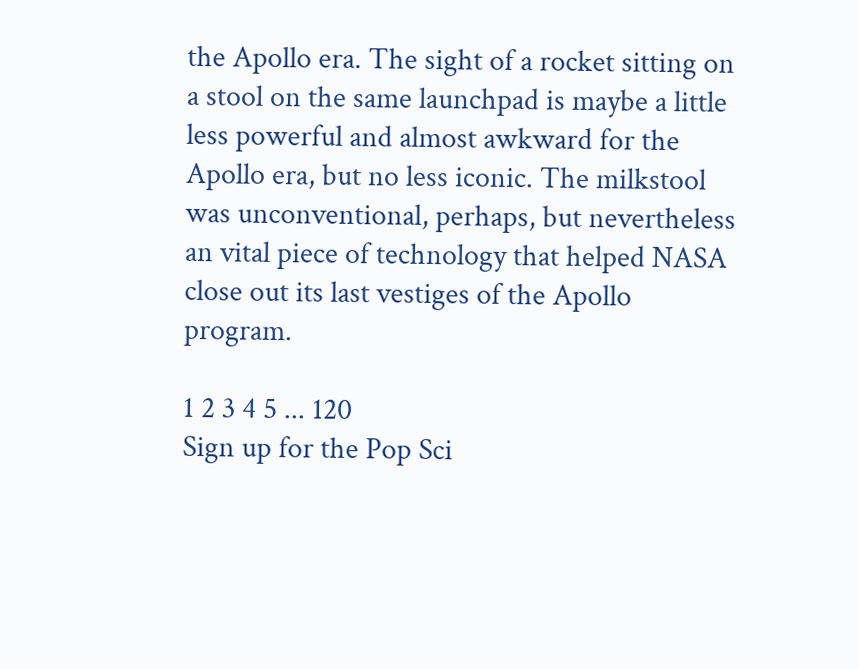the Apollo era. The sight of a rocket sitting on a stool on the same launchpad is maybe a little less powerful and almost awkward for the Apollo era, but no less iconic. The milkstool was unconventional, perhaps, but nevertheless an vital piece of technology that helped NASA close out its last vestiges of the Apollo program.

1 2 3 4 5 ... 120
Sign up for the Pop Sci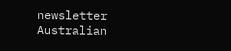newsletter
Australian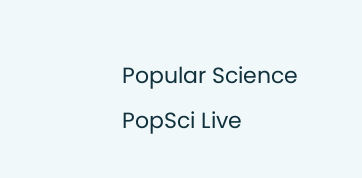Popular Science
PopSci Live